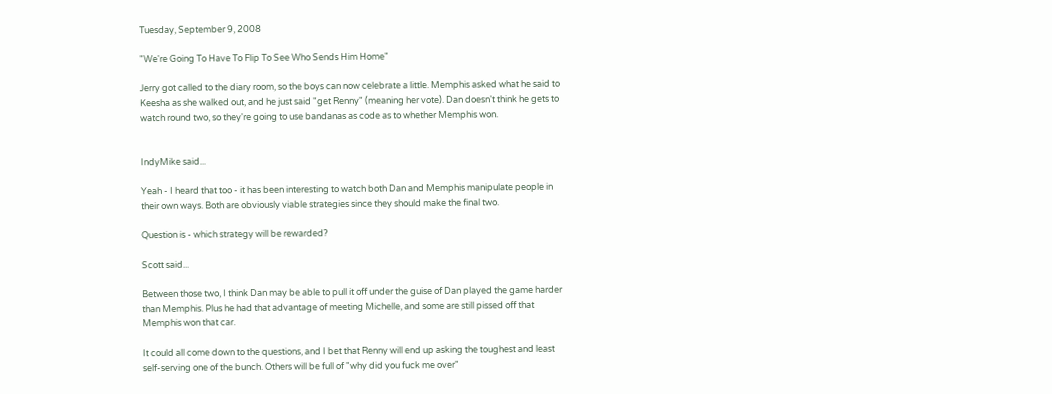Tuesday, September 9, 2008

"We're Going To Have To Flip To See Who Sends Him Home"

Jerry got called to the diary room, so the boys can now celebrate a little. Memphis asked what he said to Keesha as she walked out, and he just said "get Renny" (meaning her vote). Dan doesn't think he gets to watch round two, so they're going to use bandanas as code as to whether Memphis won.


IndyMike said...

Yeah - I heard that too - it has been interesting to watch both Dan and Memphis manipulate people in their own ways. Both are obviously viable strategies since they should make the final two.

Question is - which strategy will be rewarded?

Scott said...

Between those two, I think Dan may be able to pull it off under the guise of Dan played the game harder than Memphis. Plus he had that advantage of meeting Michelle, and some are still pissed off that Memphis won that car.

It could all come down to the questions, and I bet that Renny will end up asking the toughest and least self-serving one of the bunch. Others will be full of "why did you fuck me over"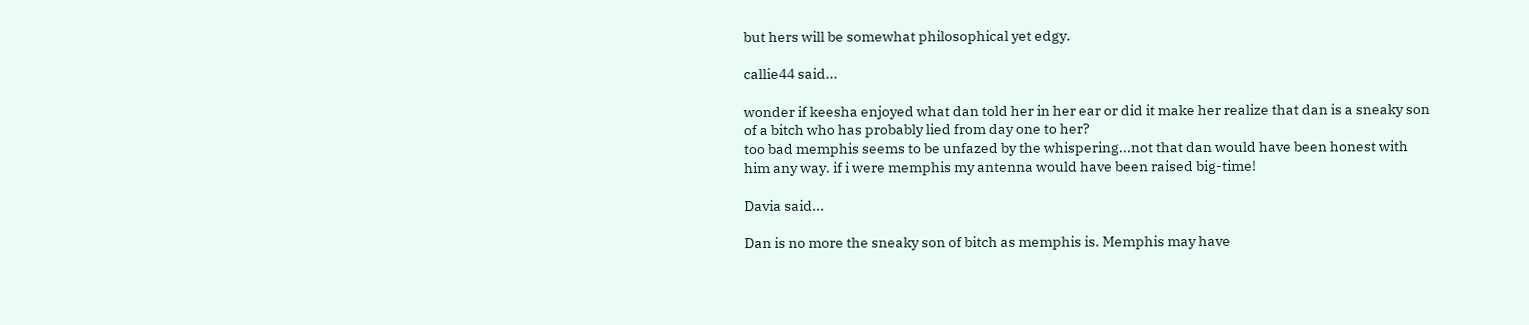but hers will be somewhat philosophical yet edgy.

callie44 said...

wonder if keesha enjoyed what dan told her in her ear or did it make her realize that dan is a sneaky son of a bitch who has probably lied from day one to her?
too bad memphis seems to be unfazed by the whispering...not that dan would have been honest with him any way. if i were memphis my antenna would have been raised big-time!

Davia said...

Dan is no more the sneaky son of bitch as memphis is. Memphis may have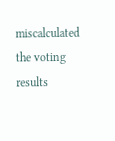miscalculated the voting results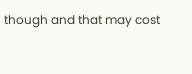though and that may cost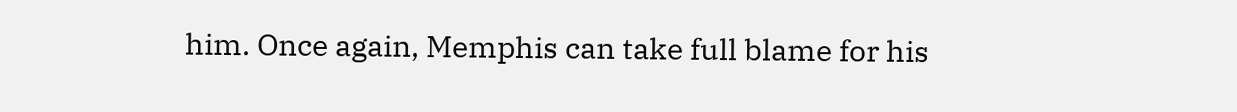him. Once again, Memphis can take full blame for his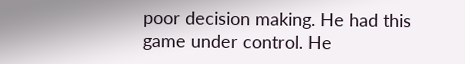poor decision making. He had this game under control. He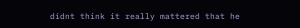didnt think it really mattered that he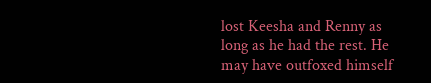lost Keesha and Renny as long as he had the rest. He may have outfoxed himself